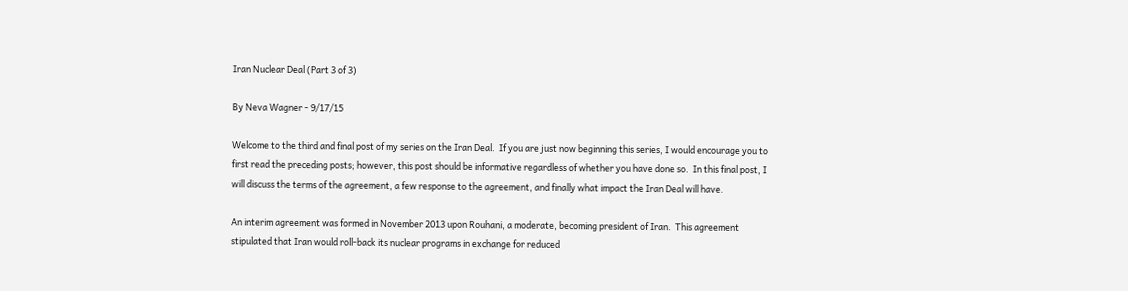Iran Nuclear Deal (Part 3 of 3)

By Neva Wagner - 9/17/15

Welcome to the third and final post of my series on the Iran Deal.  If you are just now beginning this series, I would encourage you to first read the preceding posts; however, this post should be informative regardless of whether you have done so.  In this final post, I will discuss the terms of the agreement, a few response to the agreement, and finally what impact the Iran Deal will have.

An interim agreement was formed in November 2013 upon Rouhani, a moderate, becoming president of Iran.  This agreement stipulated that Iran would roll-back its nuclear programs in exchange for reduced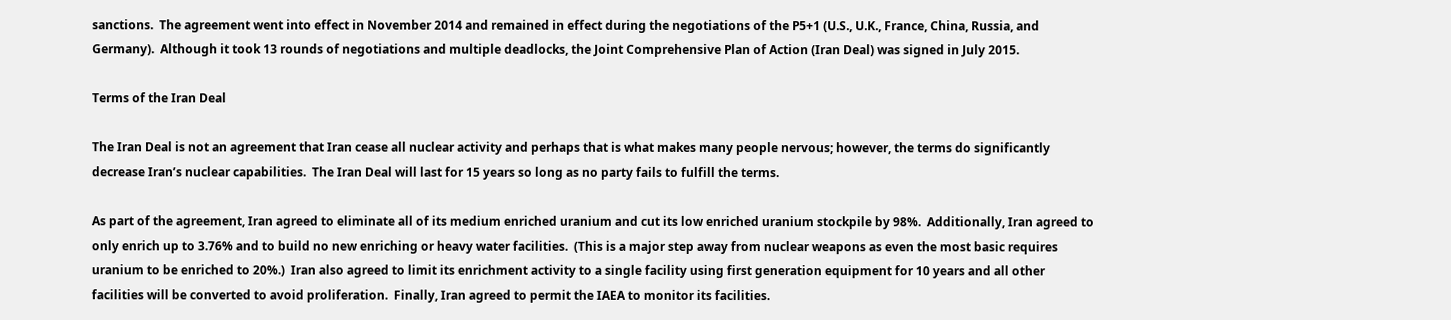sanctions.  The agreement went into effect in November 2014 and remained in effect during the negotiations of the P5+1 (U.S., U.K., France, China, Russia, and Germany).  Although it took 13 rounds of negotiations and multiple deadlocks, the Joint Comprehensive Plan of Action (Iran Deal) was signed in July 2015.

Terms of the Iran Deal

The Iran Deal is not an agreement that Iran cease all nuclear activity and perhaps that is what makes many people nervous; however, the terms do significantly decrease Iran’s nuclear capabilities.  The Iran Deal will last for 15 years so long as no party fails to fulfill the terms.

As part of the agreement, Iran agreed to eliminate all of its medium enriched uranium and cut its low enriched uranium stockpile by 98%.  Additionally, Iran agreed to only enrich up to 3.76% and to build no new enriching or heavy water facilities.  (This is a major step away from nuclear weapons as even the most basic requires uranium to be enriched to 20%.)  Iran also agreed to limit its enrichment activity to a single facility using first generation equipment for 10 years and all other facilities will be converted to avoid proliferation.  Finally, Iran agreed to permit the IAEA to monitor its facilities.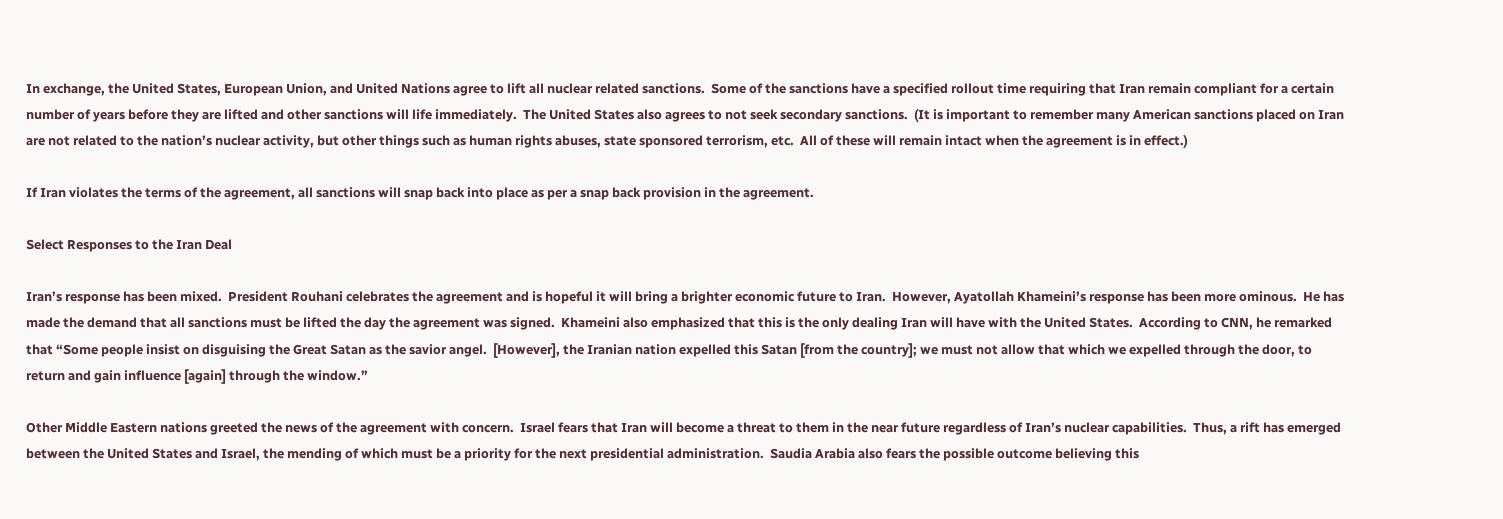In exchange, the United States, European Union, and United Nations agree to lift all nuclear related sanctions.  Some of the sanctions have a specified rollout time requiring that Iran remain compliant for a certain number of years before they are lifted and other sanctions will life immediately.  The United States also agrees to not seek secondary sanctions.  (It is important to remember many American sanctions placed on Iran are not related to the nation’s nuclear activity, but other things such as human rights abuses, state sponsored terrorism, etc.  All of these will remain intact when the agreement is in effect.)

If Iran violates the terms of the agreement, all sanctions will snap back into place as per a snap back provision in the agreement.

Select Responses to the Iran Deal

Iran’s response has been mixed.  President Rouhani celebrates the agreement and is hopeful it will bring a brighter economic future to Iran.  However, Ayatollah Khameini’s response has been more ominous.  He has made the demand that all sanctions must be lifted the day the agreement was signed.  Khameini also emphasized that this is the only dealing Iran will have with the United States.  According to CNN, he remarked that “Some people insist on disguising the Great Satan as the savior angel.  [However], the Iranian nation expelled this Satan [from the country]; we must not allow that which we expelled through the door, to return and gain influence [again] through the window.”

Other Middle Eastern nations greeted the news of the agreement with concern.  Israel fears that Iran will become a threat to them in the near future regardless of Iran’s nuclear capabilities.  Thus, a rift has emerged between the United States and Israel, the mending of which must be a priority for the next presidential administration.  Saudia Arabia also fears the possible outcome believing this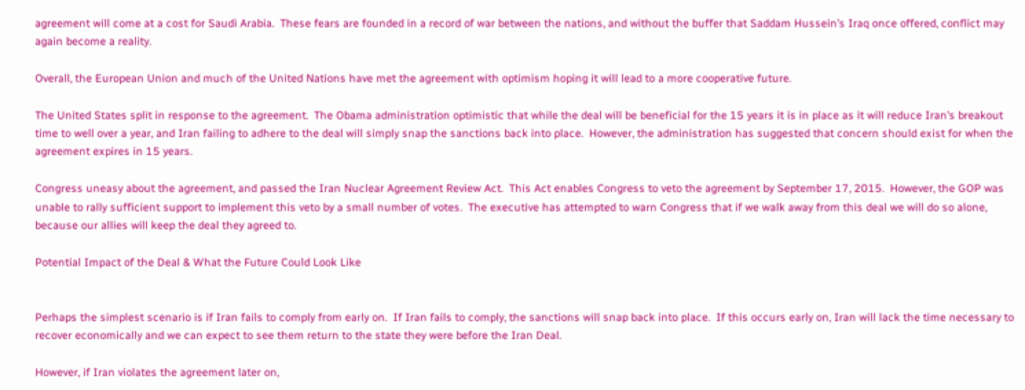agreement will come at a cost for Saudi Arabia.  These fears are founded in a record of war between the nations, and without the buffer that Saddam Hussein’s Iraq once offered, conflict may again become a reality.

Overall, the European Union and much of the United Nations have met the agreement with optimism hoping it will lead to a more cooperative future.

The United States split in response to the agreement.  The Obama administration optimistic that while the deal will be beneficial for the 15 years it is in place as it will reduce Iran’s breakout time to well over a year, and Iran failing to adhere to the deal will simply snap the sanctions back into place.  However, the administration has suggested that concern should exist for when the agreement expires in 15 years.

Congress uneasy about the agreement, and passed the Iran Nuclear Agreement Review Act.  This Act enables Congress to veto the agreement by September 17, 2015.  However, the GOP was unable to rally sufficient support to implement this veto by a small number of votes.  The executive has attempted to warn Congress that if we walk away from this deal we will do so alone, because our allies will keep the deal they agreed to.

Potential Impact of the Deal & What the Future Could Look Like


Perhaps the simplest scenario is if Iran fails to comply from early on.  If Iran fails to comply, the sanctions will snap back into place.  If this occurs early on, Iran will lack the time necessary to recover economically and we can expect to see them return to the state they were before the Iran Deal.

However, if Iran violates the agreement later on,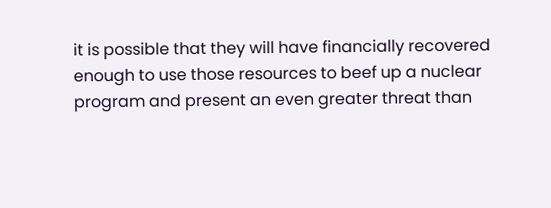it is possible that they will have financially recovered enough to use those resources to beef up a nuclear program and present an even greater threat than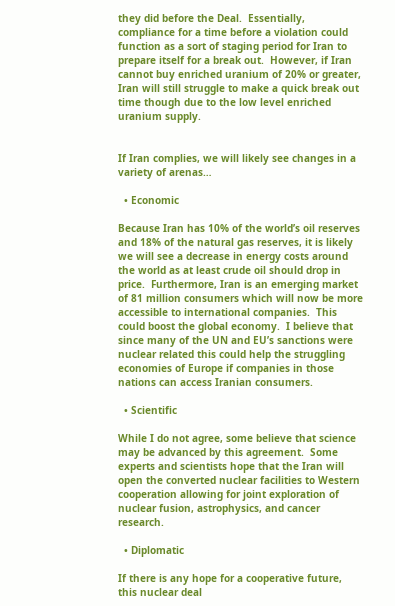they did before the Deal.  Essentially, compliance for a time before a violation could function as a sort of staging period for Iran to prepare itself for a break out.  However, if Iran cannot buy enriched uranium of 20% or greater, Iran will still struggle to make a quick break out time though due to the low level enriched uranium supply.


If Iran complies, we will likely see changes in a variety of arenas…

  • Economic

Because Iran has 10% of the world’s oil reserves and 18% of the natural gas reserves, it is likely we will see a decrease in energy costs around the world as at least crude oil should drop in price.  Furthermore, Iran is an emerging market of 81 million consumers which will now be more accessible to international companies.  This could boost the global economy.  I believe that since many of the UN and EU’s sanctions were nuclear related this could help the struggling economies of Europe if companies in those nations can access Iranian consumers.

  • Scientific

While I do not agree, some believe that science may be advanced by this agreement.  Some experts and scientists hope that the Iran will open the converted nuclear facilities to Western cooperation allowing for joint exploration of nuclear fusion, astrophysics, and cancer research.

  • Diplomatic

If there is any hope for a cooperative future, this nuclear deal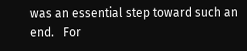was an essential step toward such an end.   For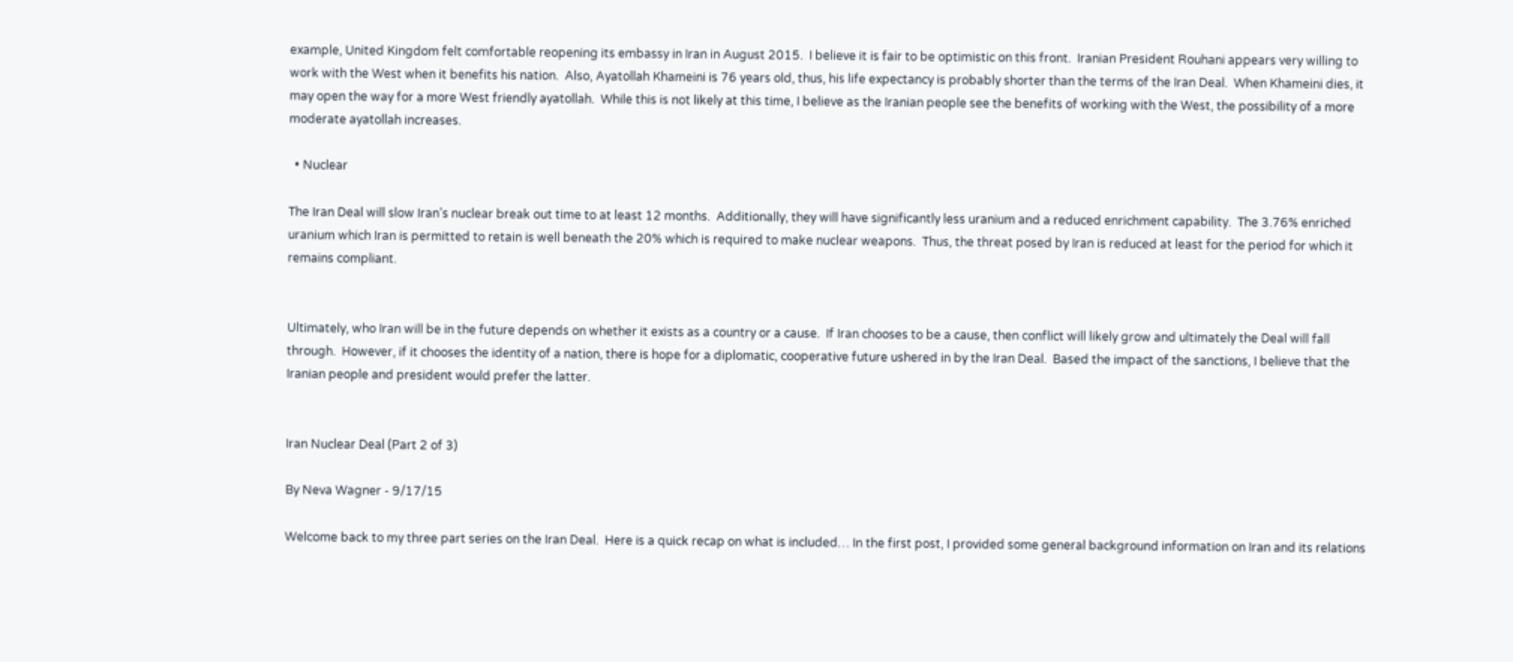example, United Kingdom felt comfortable reopening its embassy in Iran in August 2015.  I believe it is fair to be optimistic on this front.  Iranian President Rouhani appears very willing to work with the West when it benefits his nation.  Also, Ayatollah Khameini is 76 years old, thus, his life expectancy is probably shorter than the terms of the Iran Deal.  When Khameini dies, it may open the way for a more West friendly ayatollah.  While this is not likely at this time, I believe as the Iranian people see the benefits of working with the West, the possibility of a more moderate ayatollah increases.

  • Nuclear

The Iran Deal will slow Iran’s nuclear break out time to at least 12 months.  Additionally, they will have significantly less uranium and a reduced enrichment capability.  The 3.76% enriched uranium which Iran is permitted to retain is well beneath the 20% which is required to make nuclear weapons.  Thus, the threat posed by Iran is reduced at least for the period for which it remains compliant.


Ultimately, who Iran will be in the future depends on whether it exists as a country or a cause.  If Iran chooses to be a cause, then conflict will likely grow and ultimately the Deal will fall through.  However, if it chooses the identity of a nation, there is hope for a diplomatic, cooperative future ushered in by the Iran Deal.  Based the impact of the sanctions, I believe that the Iranian people and president would prefer the latter.


Iran Nuclear Deal (Part 2 of 3)

By Neva Wagner - 9/17/15

Welcome back to my three part series on the Iran Deal.  Here is a quick recap on what is included… In the first post, I provided some general background information on Iran and its relations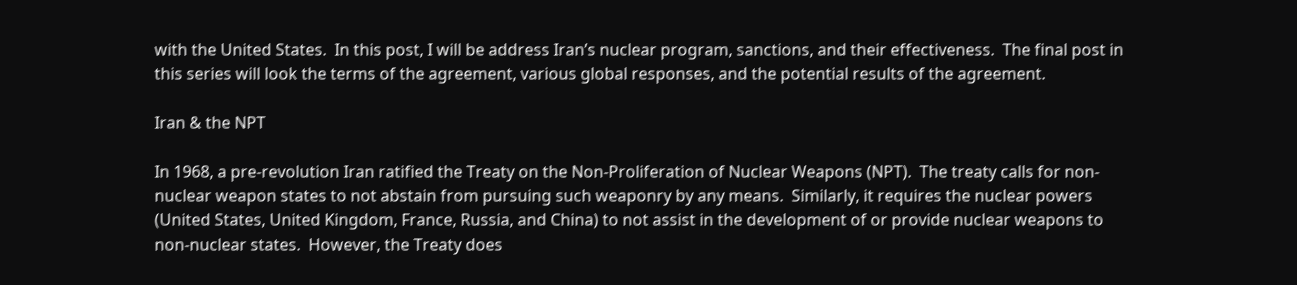with the United States.  In this post, I will be address Iran’s nuclear program, sanctions, and their effectiveness.  The final post in this series will look the terms of the agreement, various global responses, and the potential results of the agreement.

Iran & the NPT

In 1968, a pre-revolution Iran ratified the Treaty on the Non-Proliferation of Nuclear Weapons (NPT).  The treaty calls for non-nuclear weapon states to not abstain from pursuing such weaponry by any means.  Similarly, it requires the nuclear powers (United States, United Kingdom, France, Russia, and China) to not assist in the development of or provide nuclear weapons to non-nuclear states.  However, the Treaty does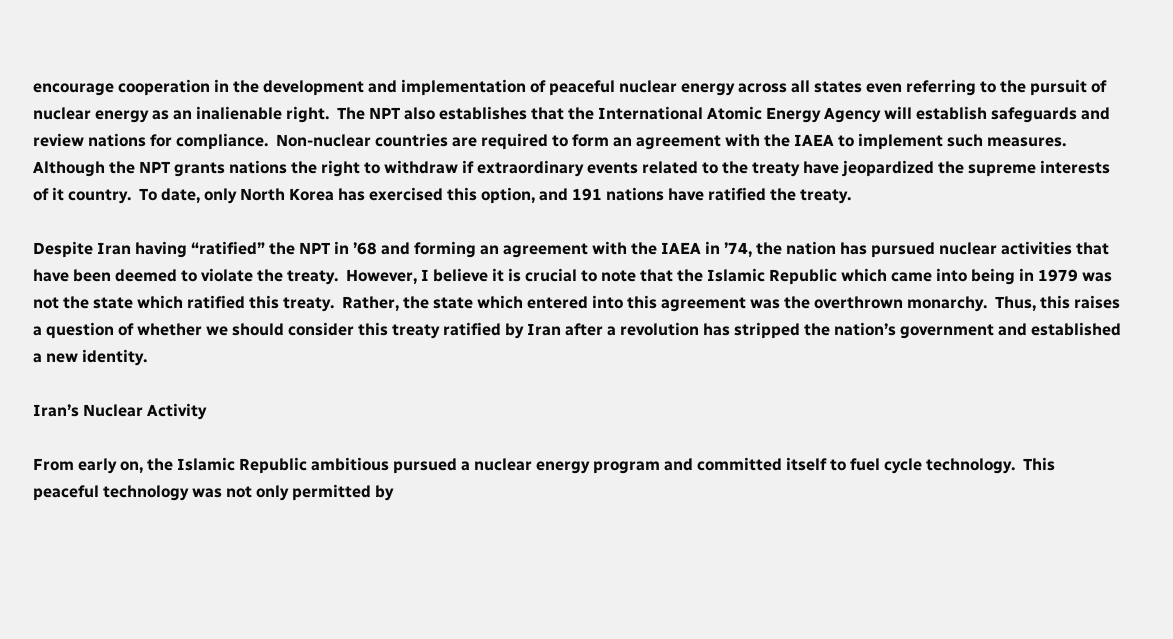encourage cooperation in the development and implementation of peaceful nuclear energy across all states even referring to the pursuit of nuclear energy as an inalienable right.  The NPT also establishes that the International Atomic Energy Agency will establish safeguards and review nations for compliance.  Non-nuclear countries are required to form an agreement with the IAEA to implement such measures.  Although the NPT grants nations the right to withdraw if extraordinary events related to the treaty have jeopardized the supreme interests of it country.  To date, only North Korea has exercised this option, and 191 nations have ratified the treaty.

Despite Iran having “ratified” the NPT in ’68 and forming an agreement with the IAEA in ’74, the nation has pursued nuclear activities that have been deemed to violate the treaty.  However, I believe it is crucial to note that the Islamic Republic which came into being in 1979 was not the state which ratified this treaty.  Rather, the state which entered into this agreement was the overthrown monarchy.  Thus, this raises a question of whether we should consider this treaty ratified by Iran after a revolution has stripped the nation’s government and established a new identity.

Iran’s Nuclear Activity

From early on, the Islamic Republic ambitious pursued a nuclear energy program and committed itself to fuel cycle technology.  This peaceful technology was not only permitted by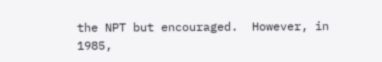the NPT but encouraged.  However, in 1985,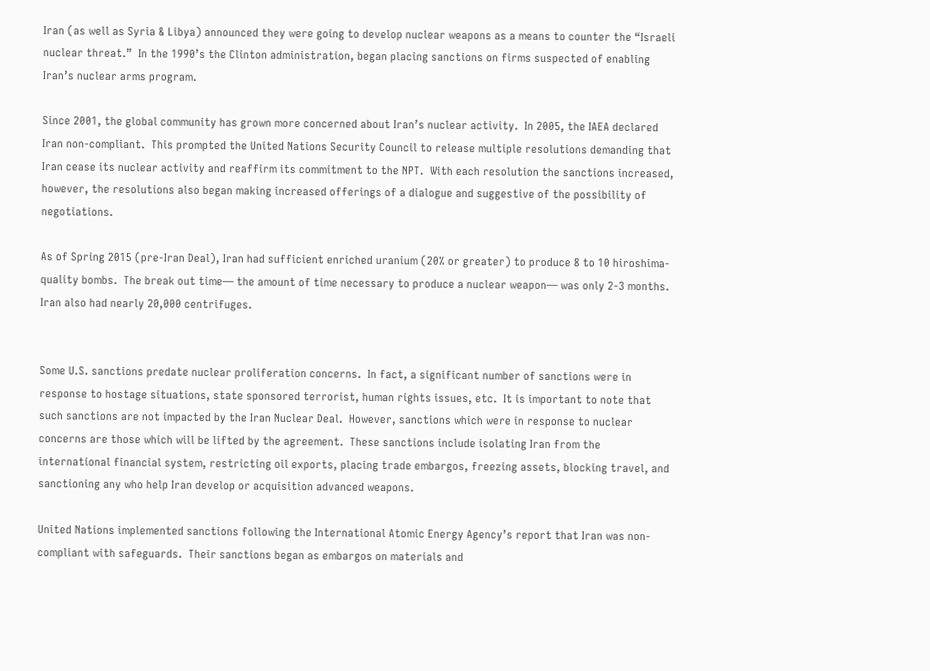Iran (as well as Syria & Libya) announced they were going to develop nuclear weapons as a means to counter the “Israeli nuclear threat.”  In the 1990’s the Clinton administration, began placing sanctions on firms suspected of enabling Iran’s nuclear arms program.

Since 2001, the global community has grown more concerned about Iran’s nuclear activity.  In 2005, the IAEA declared Iran non-compliant.  This prompted the United Nations Security Council to release multiple resolutions demanding that Iran cease its nuclear activity and reaffirm its commitment to the NPT.  With each resolution the sanctions increased, however, the resolutions also began making increased offerings of a dialogue and suggestive of the possibility of negotiations.

As of Spring 2015 (pre-Iran Deal), Iran had sufficient enriched uranium (20% or greater) to produce 8 to 10 hiroshima-quality bombs.  The break out time— the amount of time necessary to produce a nuclear weapon— was only 2-3 months.  Iran also had nearly 20,000 centrifuges.


Some U.S. sanctions predate nuclear proliferation concerns.  In fact, a significant number of sanctions were in response to hostage situations, state sponsored terrorist, human rights issues, etc.  It is important to note that such sanctions are not impacted by the Iran Nuclear Deal.  However, sanctions which were in response to nuclear concerns are those which will be lifted by the agreement.  These sanctions include isolating Iran from the international financial system, restricting oil exports, placing trade embargos, freezing assets, blocking travel, and sanctioning any who help Iran develop or acquisition advanced weapons.

United Nations implemented sanctions following the International Atomic Energy Agency’s report that Iran was non-compliant with safeguards.  Their sanctions began as embargos on materials and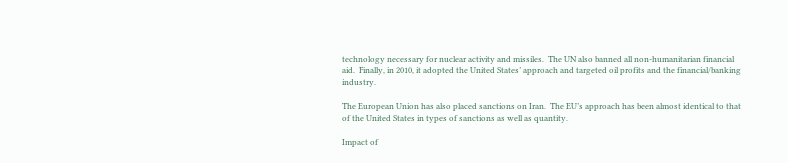technology necessary for nuclear activity and missiles.  The UN also banned all non-humanitarian financial aid.  Finally, in 2010, it adopted the United States’ approach and targeted oil profits and the financial/banking industry.

The European Union has also placed sanctions on Iran.  The EU’s approach has been almost identical to that of the United States in types of sanctions as well as quantity.

Impact of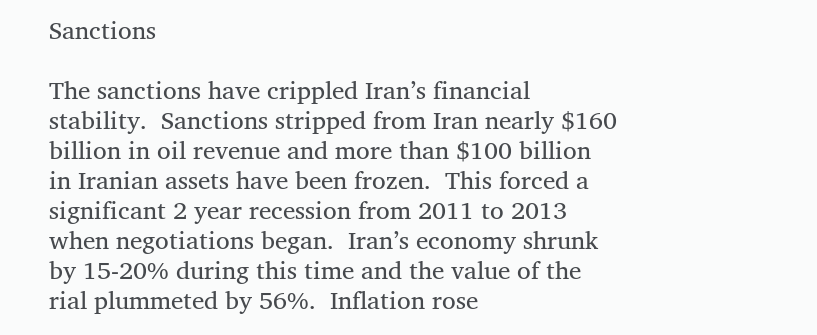Sanctions

The sanctions have crippled Iran’s financial stability.  Sanctions stripped from Iran nearly $160 billion in oil revenue and more than $100 billion in Iranian assets have been frozen.  This forced a significant 2 year recession from 2011 to 2013 when negotiations began.  Iran’s economy shrunk by 15-20% during this time and the value of the rial plummeted by 56%.  Inflation rose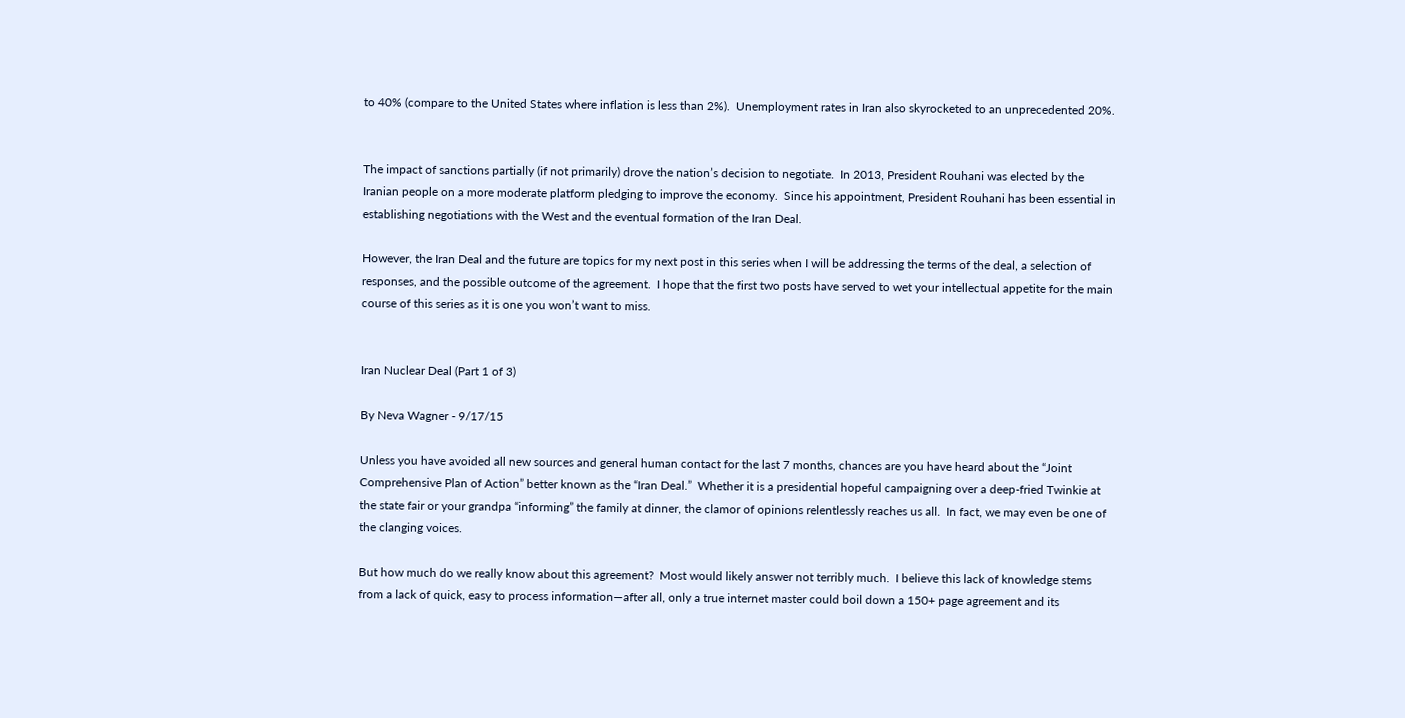to 40% (compare to the United States where inflation is less than 2%).  Unemployment rates in Iran also skyrocketed to an unprecedented 20%.


The impact of sanctions partially (if not primarily) drove the nation’s decision to negotiate.  In 2013, President Rouhani was elected by the Iranian people on a more moderate platform pledging to improve the economy.  Since his appointment, President Rouhani has been essential in establishing negotiations with the West and the eventual formation of the Iran Deal.

However, the Iran Deal and the future are topics for my next post in this series when I will be addressing the terms of the deal, a selection of responses, and the possible outcome of the agreement.  I hope that the first two posts have served to wet your intellectual appetite for the main course of this series as it is one you won’t want to miss.


Iran Nuclear Deal (Part 1 of 3)

By Neva Wagner - 9/17/15

Unless you have avoided all new sources and general human contact for the last 7 months, chances are you have heard about the “Joint Comprehensive Plan of Action” better known as the “Iran Deal.”  Whether it is a presidential hopeful campaigning over a deep-fried Twinkie at the state fair or your grandpa “informing” the family at dinner, the clamor of opinions relentlessly reaches us all.  In fact, we may even be one of the clanging voices.

But how much do we really know about this agreement?  Most would likely answer not terribly much.  I believe this lack of knowledge stems from a lack of quick, easy to process information—after all, only a true internet master could boil down a 150+ page agreement and its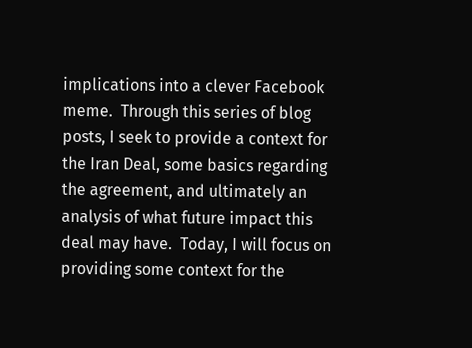implications into a clever Facebook meme.  Through this series of blog posts, I seek to provide a context for the Iran Deal, some basics regarding the agreement, and ultimately an analysis of what future impact this deal may have.  Today, I will focus on providing some context for the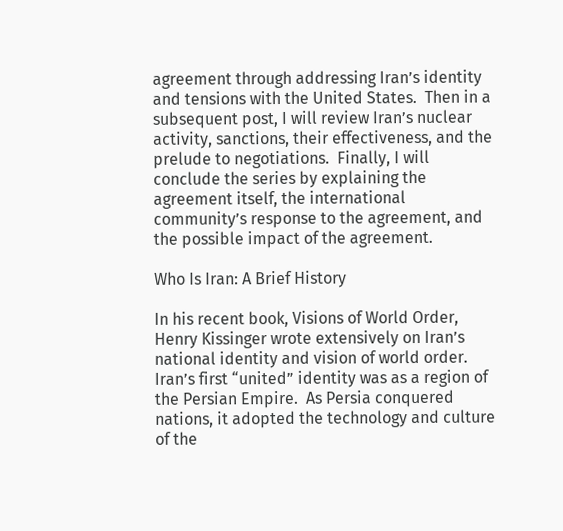agreement through addressing Iran’s identity and tensions with the United States.  Then in a subsequent post, I will review Iran’s nuclear activity, sanctions, their effectiveness, and the prelude to negotiations.  Finally, I will conclude the series by explaining the agreement itself, the international community’s response to the agreement, and the possible impact of the agreement.

Who Is Iran: A Brief History

In his recent book, Visions of World Order, Henry Kissinger wrote extensively on Iran’s national identity and vision of world order.  Iran’s first “united” identity was as a region of the Persian Empire.  As Persia conquered nations, it adopted the technology and culture of the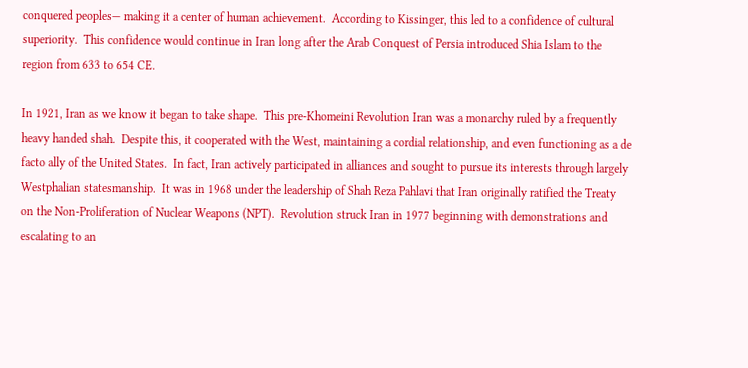conquered peoples— making it a center of human achievement.  According to Kissinger, this led to a confidence of cultural superiority.  This confidence would continue in Iran long after the Arab Conquest of Persia introduced Shia Islam to the region from 633 to 654 CE.

In 1921, Iran as we know it began to take shape.  This pre-Khomeini Revolution Iran was a monarchy ruled by a frequently heavy handed shah.  Despite this, it cooperated with the West, maintaining a cordial relationship, and even functioning as a de facto ally of the United States.  In fact, Iran actively participated in alliances and sought to pursue its interests through largely Westphalian statesmanship.  It was in 1968 under the leadership of Shah Reza Pahlavi that Iran originally ratified the Treaty on the Non-Proliferation of Nuclear Weapons (NPT).  Revolution struck Iran in 1977 beginning with demonstrations and escalating to an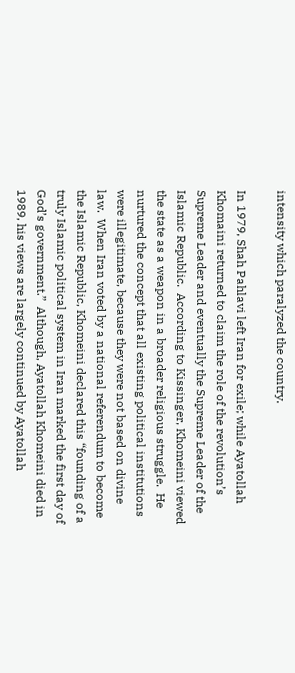intensity which paralyzed the country.

In 1979, Shah Pahlavi left Iran for exile; while Ayatollah Khomaini returned to claim the role of the revolution’s Supreme Leader and eventually the Supreme Leader of the Islamic Republic.  According to Kissinger, Khomeini viewed the state as a weapon in a broader religious struggle.  He nurtured the concept that all existing political institutions were illegitimate, because they were not based on divine law.  When Iran voted by a national referendum to become the Islamic Republic, Khomeini declared this “founding of a truly Islamic political system in Iran marked the first day of God’s government.”  Although, Ayatollah Khomeini died in 1989, his views are largely continued by Ayatollah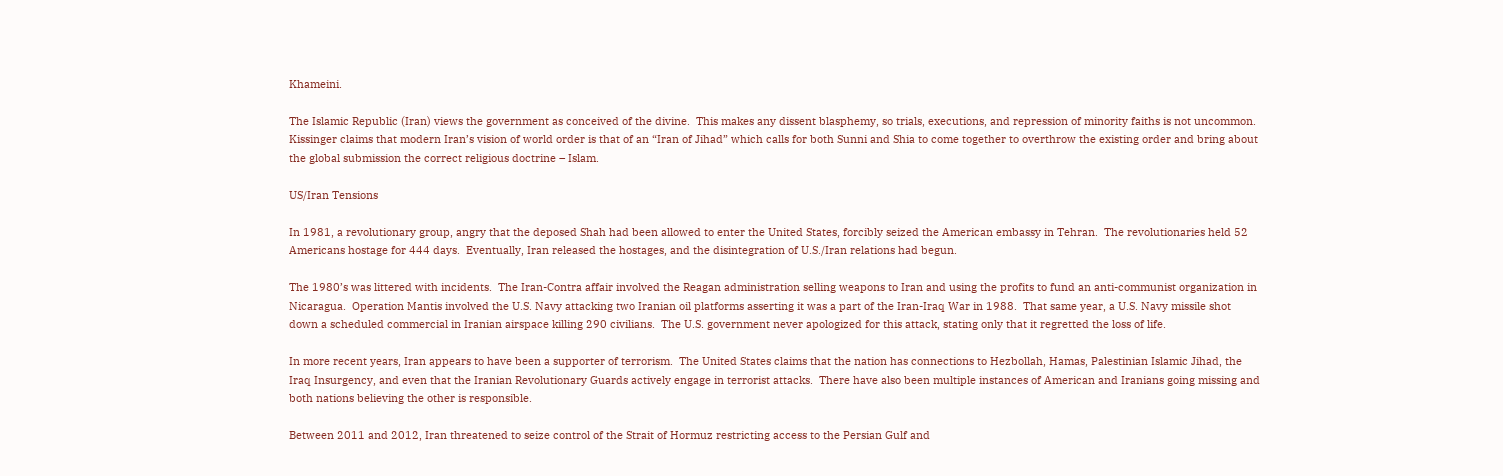Khameini.

The Islamic Republic (Iran) views the government as conceived of the divine.  This makes any dissent blasphemy, so trials, executions, and repression of minority faiths is not uncommon.  Kissinger claims that modern Iran’s vision of world order is that of an “Iran of Jihad” which calls for both Sunni and Shia to come together to overthrow the existing order and bring about the global submission the correct religious doctrine – Islam.

US/Iran Tensions

In 1981, a revolutionary group, angry that the deposed Shah had been allowed to enter the United States, forcibly seized the American embassy in Tehran.  The revolutionaries held 52 Americans hostage for 444 days.  Eventually, Iran released the hostages, and the disintegration of U.S./Iran relations had begun.

The 1980’s was littered with incidents.  The Iran-Contra affair involved the Reagan administration selling weapons to Iran and using the profits to fund an anti-communist organization in Nicaragua.  Operation Mantis involved the U.S. Navy attacking two Iranian oil platforms asserting it was a part of the Iran-Iraq War in 1988.  That same year, a U.S. Navy missile shot down a scheduled commercial in Iranian airspace killing 290 civilians.  The U.S. government never apologized for this attack, stating only that it regretted the loss of life.

In more recent years, Iran appears to have been a supporter of terrorism.  The United States claims that the nation has connections to Hezbollah, Hamas, Palestinian Islamic Jihad, the Iraq Insurgency, and even that the Iranian Revolutionary Guards actively engage in terrorist attacks.  There have also been multiple instances of American and Iranians going missing and both nations believing the other is responsible.

Between 2011 and 2012, Iran threatened to seize control of the Strait of Hormuz restricting access to the Persian Gulf and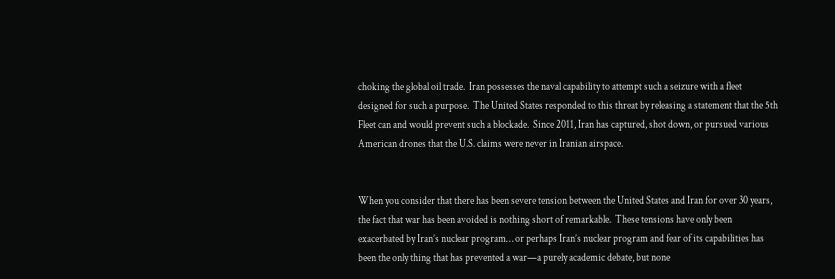choking the global oil trade.  Iran possesses the naval capability to attempt such a seizure with a fleet designed for such a purpose.  The United States responded to this threat by releasing a statement that the 5th Fleet can and would prevent such a blockade.  Since 2011, Iran has captured, shot down, or pursued various American drones that the U.S. claims were never in Iranian airspace.


When you consider that there has been severe tension between the United States and Iran for over 30 years, the fact that war has been avoided is nothing short of remarkable.  These tensions have only been exacerbated by Iran’s nuclear program… or perhaps Iran’s nuclear program and fear of its capabilities has been the only thing that has prevented a war—a purely academic debate, but none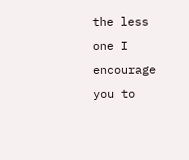the less one I encourage you to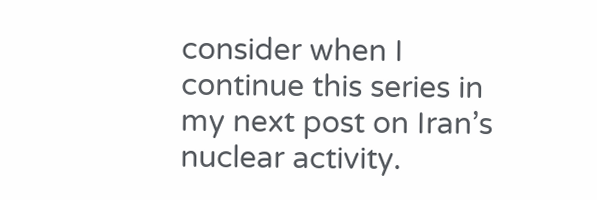consider when I continue this series in my next post on Iran’s nuclear activity.